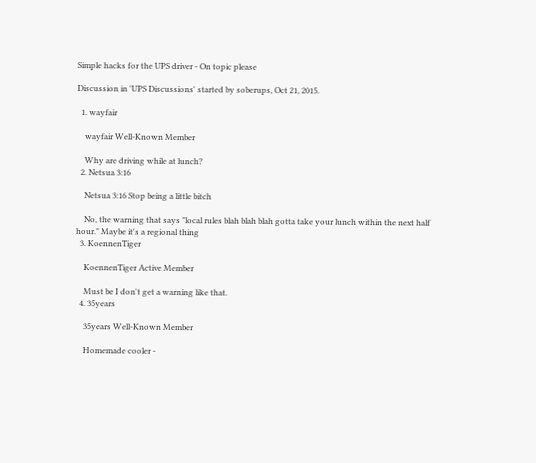Simple hacks for the UPS driver - On topic please

Discussion in 'UPS Discussions' started by soberups, Oct 21, 2015.

  1. wayfair

    wayfair Well-Known Member

    Why are driving while at lunch?
  2. Netsua 3:16

    Netsua 3:16 Stop being a little bitch

    No, the warning that says "local rules blah blah blah gotta take your lunch within the next half hour." Maybe it's a regional thing
  3. KoennenTiger

    KoennenTiger Active Member

    Must be I don't get a warning like that.
  4. 35years

    35years Well-Known Member

    Homemade cooler -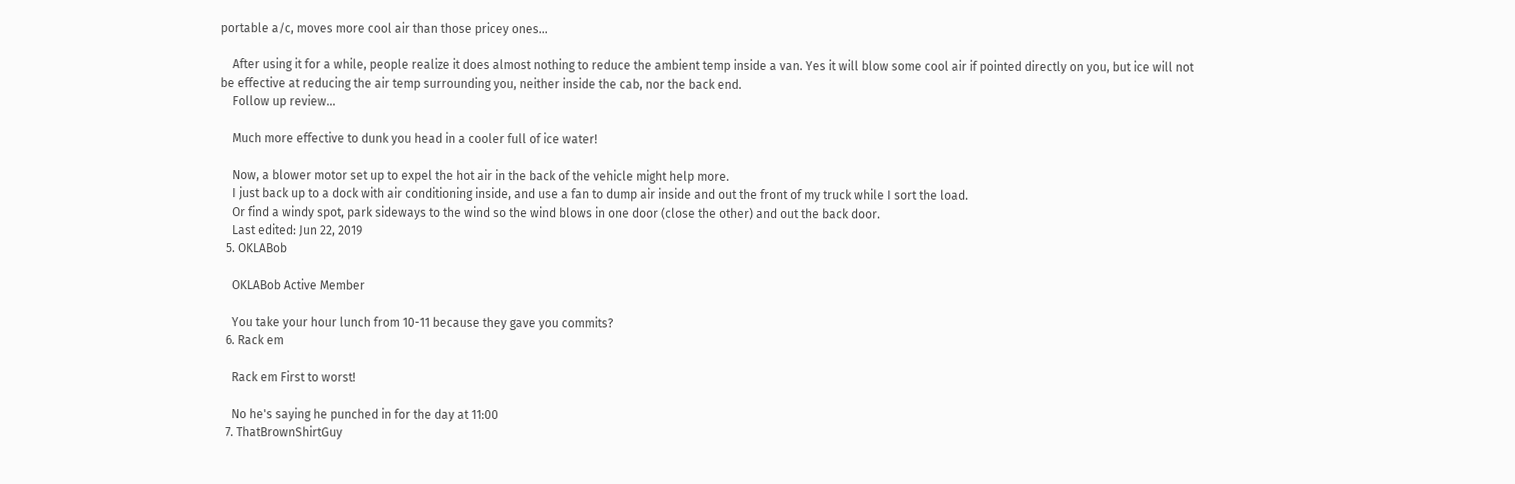portable a/c, moves more cool air than those pricey ones...

    After using it for a while, people realize it does almost nothing to reduce the ambient temp inside a van. Yes it will blow some cool air if pointed directly on you, but ice will not be effective at reducing the air temp surrounding you, neither inside the cab, nor the back end.
    Follow up review...

    Much more effective to dunk you head in a cooler full of ice water!

    Now, a blower motor set up to expel the hot air in the back of the vehicle might help more.
    I just back up to a dock with air conditioning inside, and use a fan to dump air inside and out the front of my truck while I sort the load.
    Or find a windy spot, park sideways to the wind so the wind blows in one door (close the other) and out the back door.
    Last edited: Jun 22, 2019
  5. OKLABob

    OKLABob Active Member

    You take your hour lunch from 10-11 because they gave you commits?
  6. Rack em

    Rack em First to worst!

    No he's saying he punched in for the day at 11:00
  7. ThatBrownShirtGuy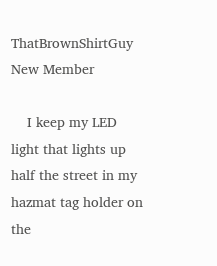ThatBrownShirtGuy New Member

    I keep my LED light that lights up half the street in my hazmat tag holder on the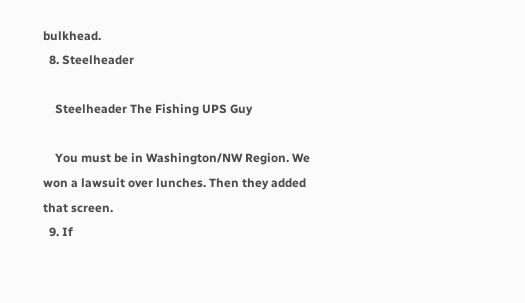bulkhead.
  8. Steelheader

    Steelheader The Fishing UPS Guy

    You must be in Washington/NW Region. We won a lawsuit over lunches. Then they added that screen.
  9. If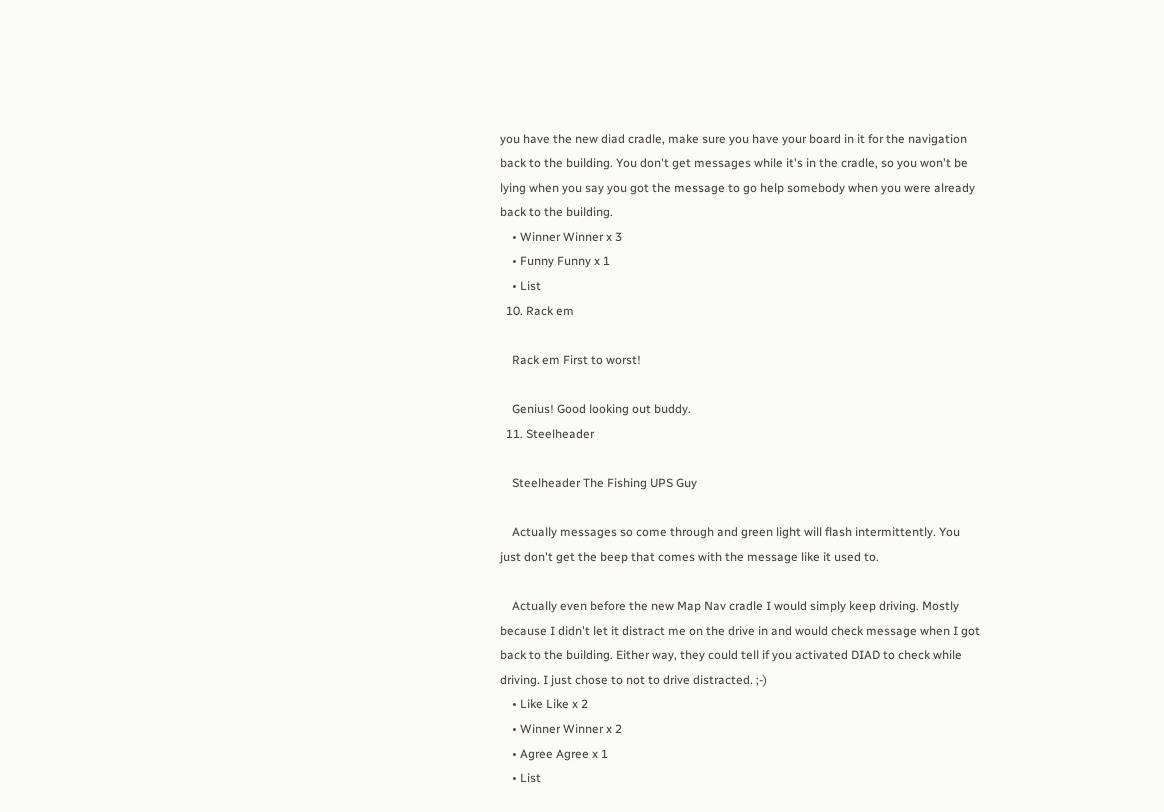you have the new diad cradle, make sure you have your board in it for the navigation back to the building. You don't get messages while it's in the cradle, so you won't be lying when you say you got the message to go help somebody when you were already back to the building.
    • Winner Winner x 3
    • Funny Funny x 1
    • List
  10. Rack em

    Rack em First to worst!

    Genius! Good looking out buddy.
  11. Steelheader

    Steelheader The Fishing UPS Guy

    Actually messages so come through and green light will flash intermittently. You just don't get the beep that comes with the message like it used to.

    Actually even before the new Map Nav cradle I would simply keep driving. Mostly because I didn't let it distract me on the drive in and would check message when I got back to the building. Either way, they could tell if you activated DIAD to check while driving. I just chose to not to drive distracted. ;-)
    • Like Like x 2
    • Winner Winner x 2
    • Agree Agree x 1
    • List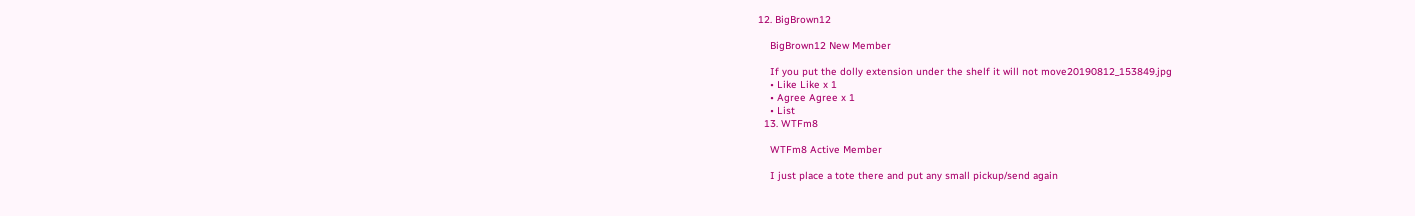12. BigBrown12

    BigBrown12 New Member

    If you put the dolly extension under the shelf it will not move20190812_153849.jpg
    • Like Like x 1
    • Agree Agree x 1
    • List
  13. WTFm8

    WTFm8 Active Member

    I just place a tote there and put any small pickup/send again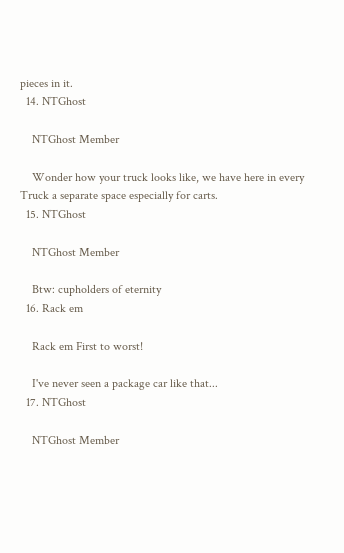pieces in it.
  14. NTGhost

    NTGhost Member

    Wonder how your truck looks like, we have here in every Truck a separate space especially for carts.
  15. NTGhost

    NTGhost Member

    Btw: cupholders of eternity
  16. Rack em

    Rack em First to worst!

    I've never seen a package car like that...
  17. NTGhost

    NTGhost Member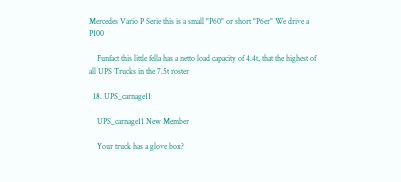Mercedes Vario P Serie this is a small "P60" or short "P6er" We drive a P100

    Funfact this little fella has a netto load capacity of 4.4t, that the highest of all UPS Trucks in the 7.5t roster

  18. UPS_carnage11

    UPS_carnage11 New Member

    Your truck has a glove box?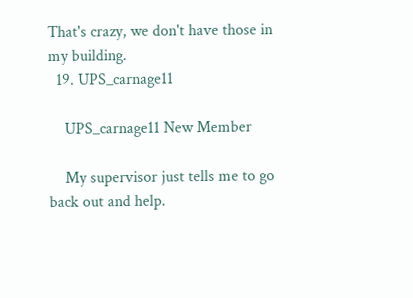That's crazy, we don't have those in my building.
  19. UPS_carnage11

    UPS_carnage11 New Member

    My supervisor just tells me to go back out and help.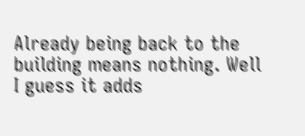Already being back to the building means nothing. Well I guess it adds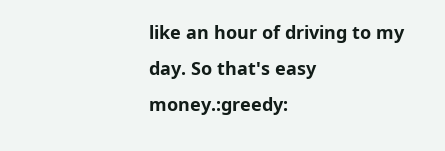like an hour of driving to my day. So that's easy money.:greedy: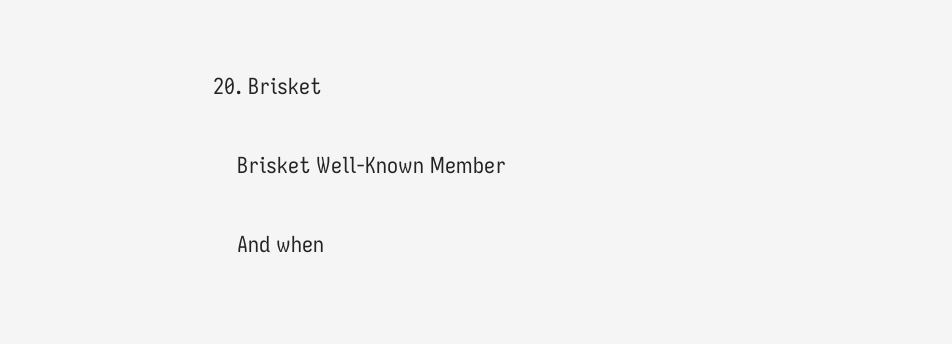20. Brisket

    Brisket Well-Known Member

    And when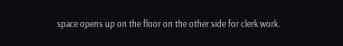space opens up on the floor on the other side for clerk work.